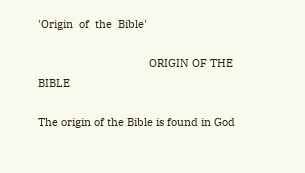'Origin  of  the  Bible'

                                     ORIGIN OF THE BIBLE

The origin of the Bible is found in God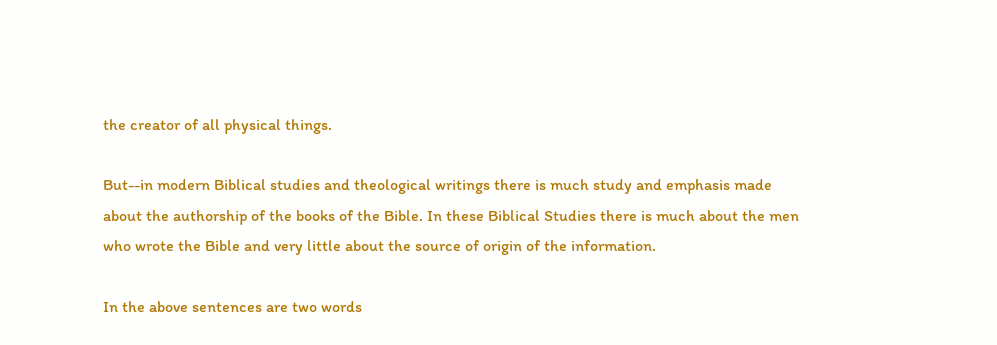the creator of all physical things.

But--in modern Biblical studies and theological writings there is much study and emphasis made
about the authorship of the books of the Bible. In these Biblical Studies there is much about the men
who wrote the Bible and very little about the source of origin of the information.

In the above sentences are two words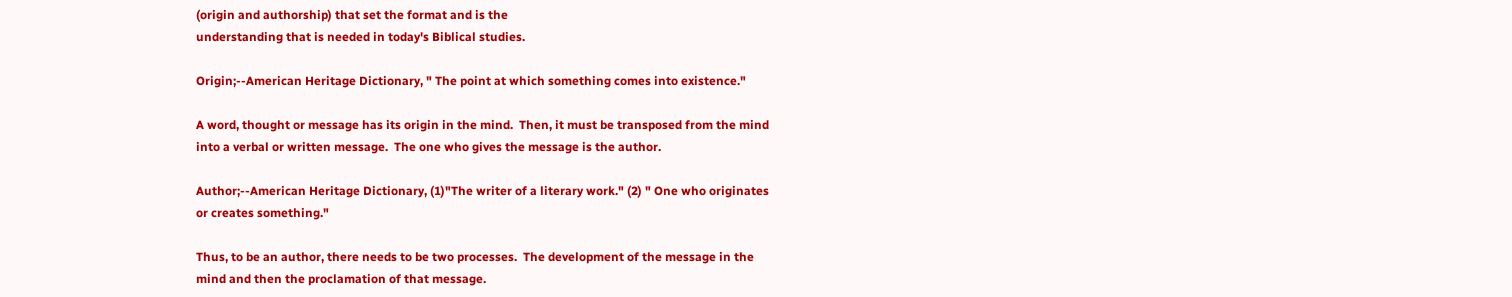(origin and authorship) that set the format and is the
understanding that is needed in today's Biblical studies.

Origin;--American Heritage Dictionary, " The point at which something comes into existence."

A word, thought or message has its origin in the mind.  Then, it must be transposed from the mind
into a verbal or written message.  The one who gives the message is the author.

Author;--American Heritage Dictionary, (1)"The writer of a literary work." (2) " One who originates
or creates something."

Thus, to be an author, there needs to be two processes.  The development of the message in the
mind and then the proclamation of that message.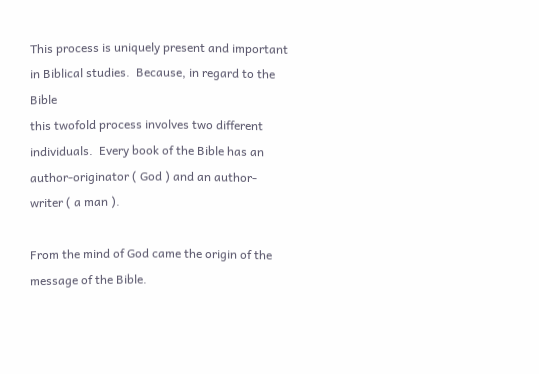This process is uniquely present and important in Biblical studies.  Because, in regard to the Bible
this twofold process involves two different individuals.  Every book of the Bible has an
author-originator ( God ) and an author-writer ( a man ).

From the mind of God came the origin of the message of the Bible.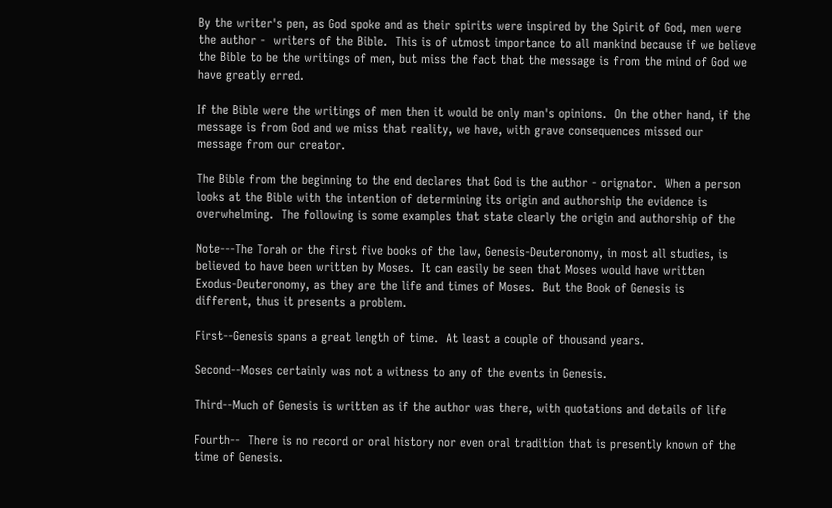By the writer's pen, as God spoke and as their spirits were inspired by the Spirit of God, men were
the author -  writers of the Bible.  This is of utmost importance to all mankind because if we believe
the Bible to be the writings of men, but miss the fact that the message is from the mind of God we
have greatly erred.

If the Bible were the writings of men then it would be only man's opinions.  On the other hand, if the
message is from God and we miss that reality, we have, with grave consequences missed our
message from our creator.

The Bible from the beginning to the end declares that God is the author - orignator.  When a person
looks at the Bible with the intention of determining its origin and authorship the evidence is
overwhelming.  The following is some examples that state clearly the origin and authorship of the

Note---The Torah or the first five books of the law, Genesis-Deuteronomy, in most all studies, is
believed to have been written by Moses.  It can easily be seen that Moses would have written
Exodus-Deuteronomy, as they are the life and times of Moses.  But the Book of Genesis is
different, thus it presents a problem.

First--Genesis spans a great length of time.  At least a couple of thousand years.

Second--Moses certainly was not a witness to any of the events in Genesis.

Third--Much of Genesis is written as if the author was there, with quotations and details of life

Fourth--  There is no record or oral history nor even oral tradition that is presently known of the
time of Genesis.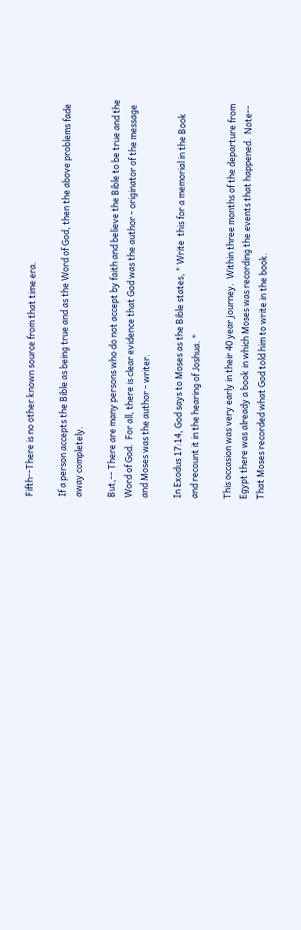Fifth--There is no other known source from that time era.

If a person accepts the Bible as being true and as the Word of God, then the above problems fade
away completely.

But,-- There are many persons who do not accept by faith and believe the Bible to be true and the
Word of God.  For all, there is clear evidence that God was the author - originator of the message
and Moses was the author - writer.

In Exodus 17:14, God says to Moses as the Bible states, " Write  this for a memorial in the Book
and recount it in the hearing of Joshua. "

This occasion was very early in their 40 year journey.  Within three months of the departure from
Egypt there was already a book in which Moses was recording the events that happened.  Note--
That Moses recorded what God told him to write in the book.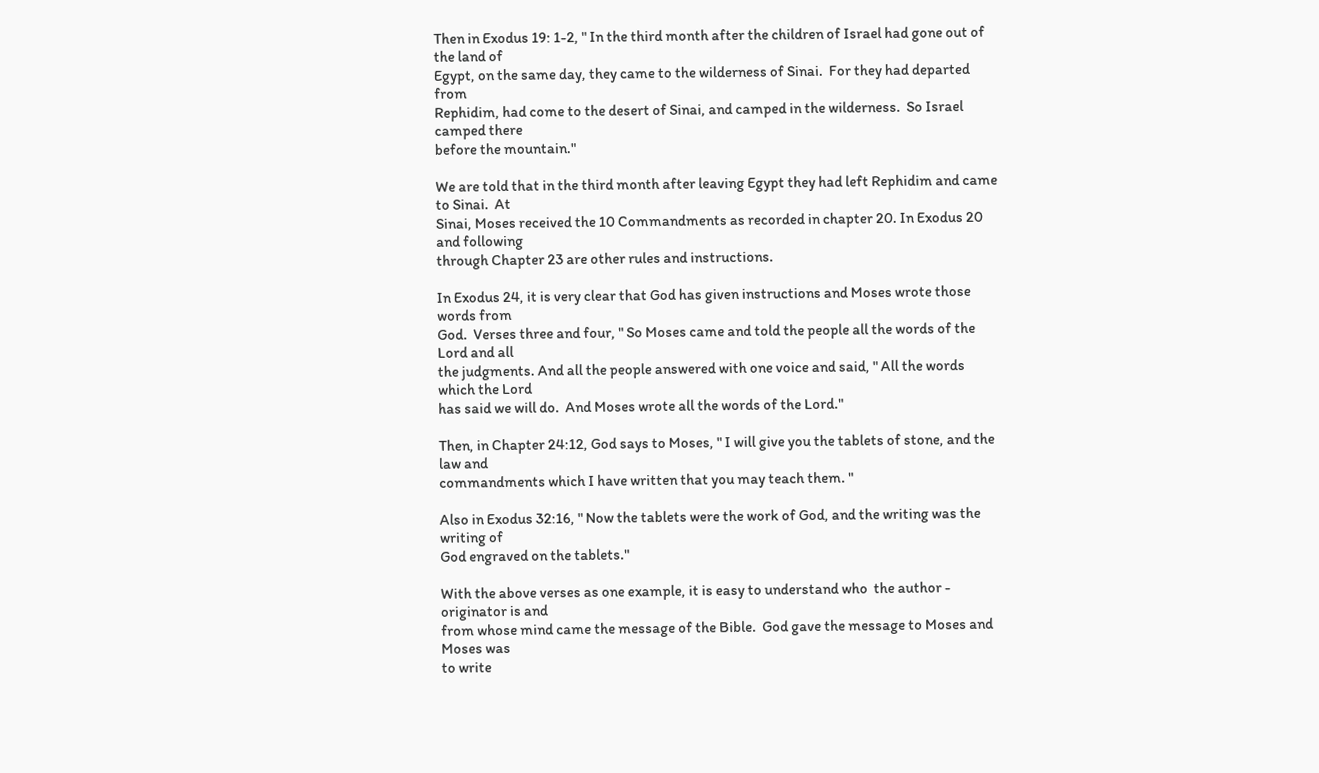Then in Exodus 19: 1-2, " In the third month after the children of Israel had gone out of the land of
Egypt, on the same day, they came to the wilderness of Sinai.  For they had departed from
Rephidim, had come to the desert of Sinai, and camped in the wilderness.  So Israel camped there
before the mountain."

We are told that in the third month after leaving Egypt they had left Rephidim and came to Sinai.  At
Sinai, Moses received the 10 Commandments as recorded in chapter 20. In Exodus 20 and following
through Chapter 23 are other rules and instructions.

In Exodus 24, it is very clear that God has given instructions and Moses wrote those words from
God.  Verses three and four, " So Moses came and told the people all the words of the Lord and all
the judgments. And all the people answered with one voice and said, " All the words which the Lord
has said we will do.  And Moses wrote all the words of the Lord."

Then, in Chapter 24:12, God says to Moses, " I will give you the tablets of stone, and the law and
commandments which I have written that you may teach them. "

Also in Exodus 32:16, " Now the tablets were the work of God, and the writing was the writing of
God engraved on the tablets."

With the above verses as one example, it is easy to understand who  the author - originator is and
from whose mind came the message of the Bible.  God gave the message to Moses and Moses was
to write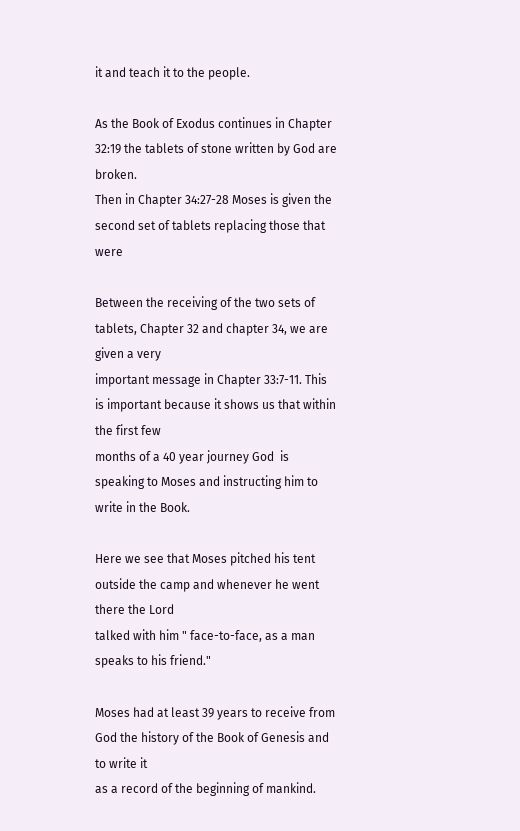it and teach it to the people.

As the Book of Exodus continues in Chapter 32:19 the tablets of stone written by God are broken.
Then in Chapter 34:27-28 Moses is given the second set of tablets replacing those that were

Between the receiving of the two sets of tablets, Chapter 32 and chapter 34, we are given a very
important message in Chapter 33:7-11. This is important because it shows us that within the first few
months of a 40 year journey God  is speaking to Moses and instructing him to write in the Book.

Here we see that Moses pitched his tent outside the camp and whenever he went there the Lord
talked with him " face-to-face, as a man speaks to his friend."

Moses had at least 39 years to receive from God the history of the Book of Genesis and to write it
as a record of the beginning of mankind.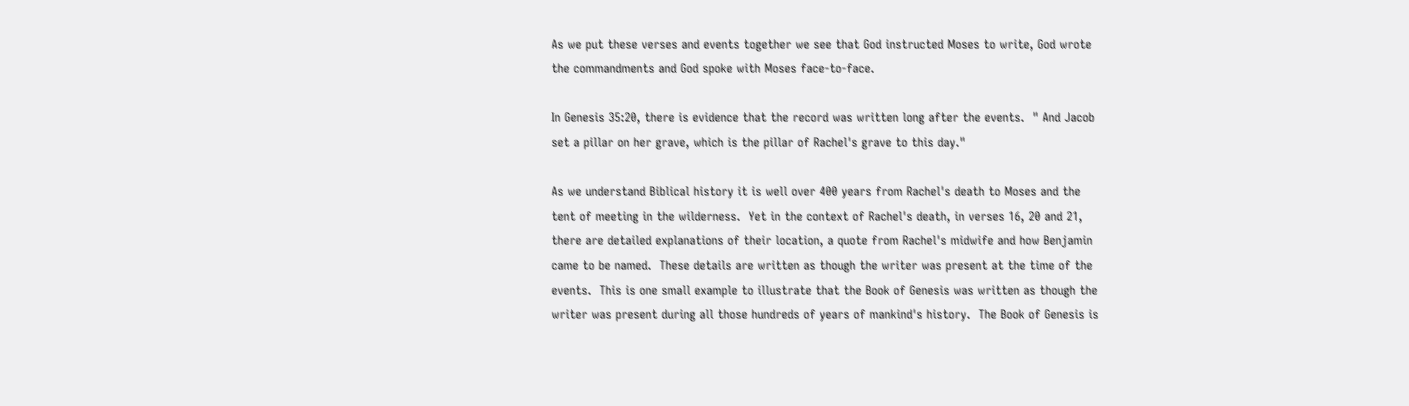As we put these verses and events together we see that God instructed Moses to write, God wrote
the commandments and God spoke with Moses face-to-face.

In Genesis 35:20, there is evidence that the record was written long after the events.  " And Jacob
set a pillar on her grave, which is the pillar of Rachel's grave to this day."

As we understand Biblical history it is well over 400 years from Rachel's death to Moses and the
tent of meeting in the wilderness.  Yet in the context of Rachel's death, in verses 16, 20 and 21,
there are detailed explanations of their location, a quote from Rachel's midwife and how Benjamin
came to be named.  These details are written as though the writer was present at the time of the
events.  This is one small example to illustrate that the Book of Genesis was written as though the
writer was present during all those hundreds of years of mankind's history.  The Book of Genesis is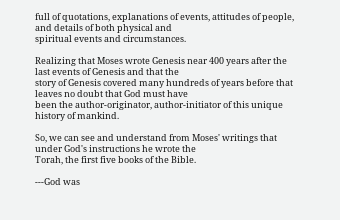full of quotations, explanations of events, attitudes of people, and details of both physical and
spiritual events and circumstances.

Realizing that Moses wrote Genesis near 400 years after the last events of Genesis and that the
story of Genesis covered many hundreds of years before that  leaves no doubt that God must have
been the author-originator, author-initiator of this unique history of mankind.

So, we can see and understand from Moses' writings that under God's instructions he wrote the
Torah, the first five books of the Bible.

---God was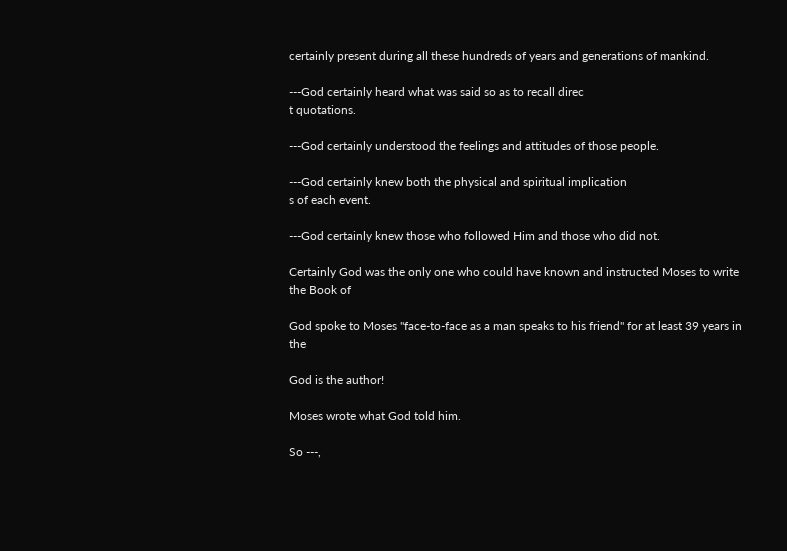certainly present during all these hundreds of years and generations of mankind.

---God certainly heard what was said so as to recall direc
t quotations.

---God certainly understood the feelings and attitudes of those people.

---God certainly knew both the physical and spiritual implication
s of each event.

---God certainly knew those who followed Him and those who did not.

Certainly God was the only one who could have known and instructed Moses to write the Book of

God spoke to Moses "face-to-face as a man speaks to his friend" for at least 39 years in the

God is the author!

Moses wrote what God told him.

So ---,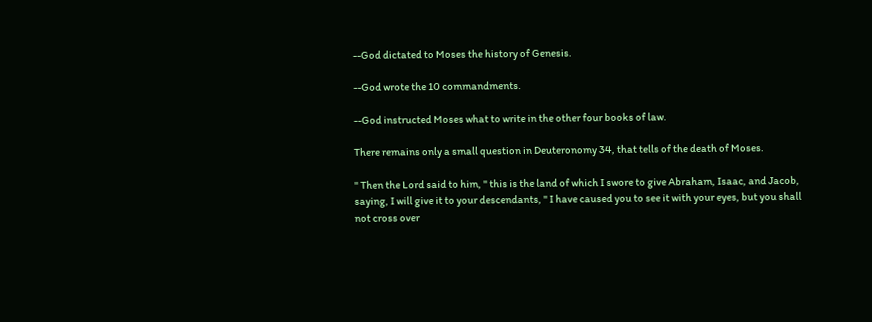--God dictated to Moses the history of Genesis.

--God wrote the 10 commandments.

--God instructed Moses what to write in the other four books of law.

There remains only a small question in Deuteronomy 34, that tells of the death of Moses.

" Then the Lord said to him, " this is the land of which I swore to give Abraham, Isaac, and Jacob,
saying, I will give it to your descendants, " I have caused you to see it with your eyes, but you shall
not cross over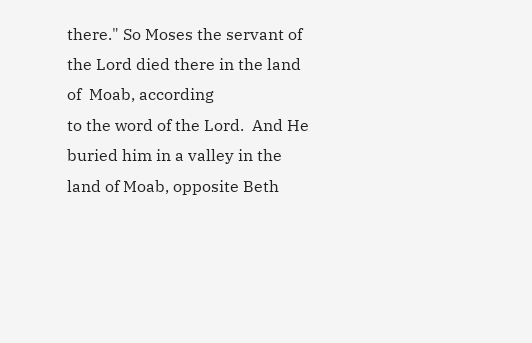there." So Moses the servant of the Lord died there in the land of  Moab, according
to the word of the Lord.  And He buried him in a valley in the land of Moab, opposite Beth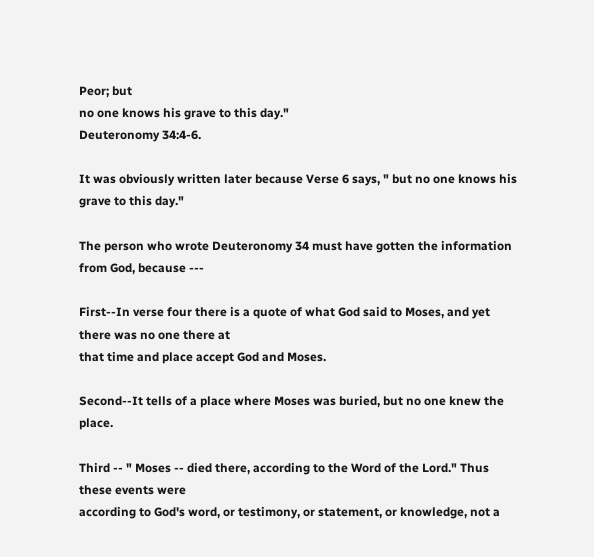Peor; but
no one knows his grave to this day."
Deuteronomy 34:4-6.

It was obviously written later because Verse 6 says, " but no one knows his grave to this day."

The person who wrote Deuteronomy 34 must have gotten the information from God, because ---

First--In verse four there is a quote of what God said to Moses, and yet there was no one there at
that time and place accept God and Moses.

Second--It tells of a place where Moses was buried, but no one knew the place.

Third -- " Moses -- died there, according to the Word of the Lord." Thus these events were
according to God's word, or testimony, or statement, or knowledge, not a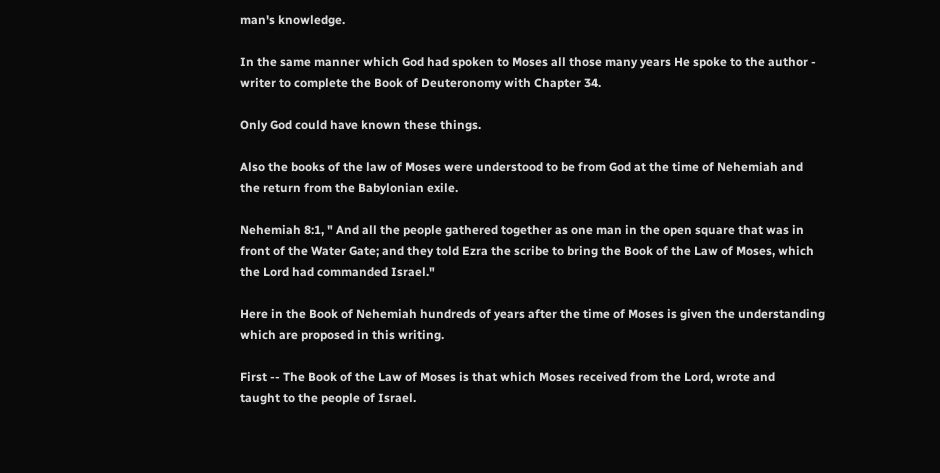man's knowledge.

In the same manner which God had spoken to Moses all those many years He spoke to the author -
writer to complete the Book of Deuteronomy with Chapter 34.

Only God could have known these things.

Also the books of the law of Moses were understood to be from God at the time of Nehemiah and
the return from the Babylonian exile.

Nehemiah 8:1, " And all the people gathered together as one man in the open square that was in
front of the Water Gate; and they told Ezra the scribe to bring the Book of the Law of Moses, which
the Lord had commanded Israel."

Here in the Book of Nehemiah hundreds of years after the time of Moses is given the understanding
which are proposed in this writing.

First -- The Book of the Law of Moses is that which Moses received from the Lord, wrote and
taught to the people of Israel.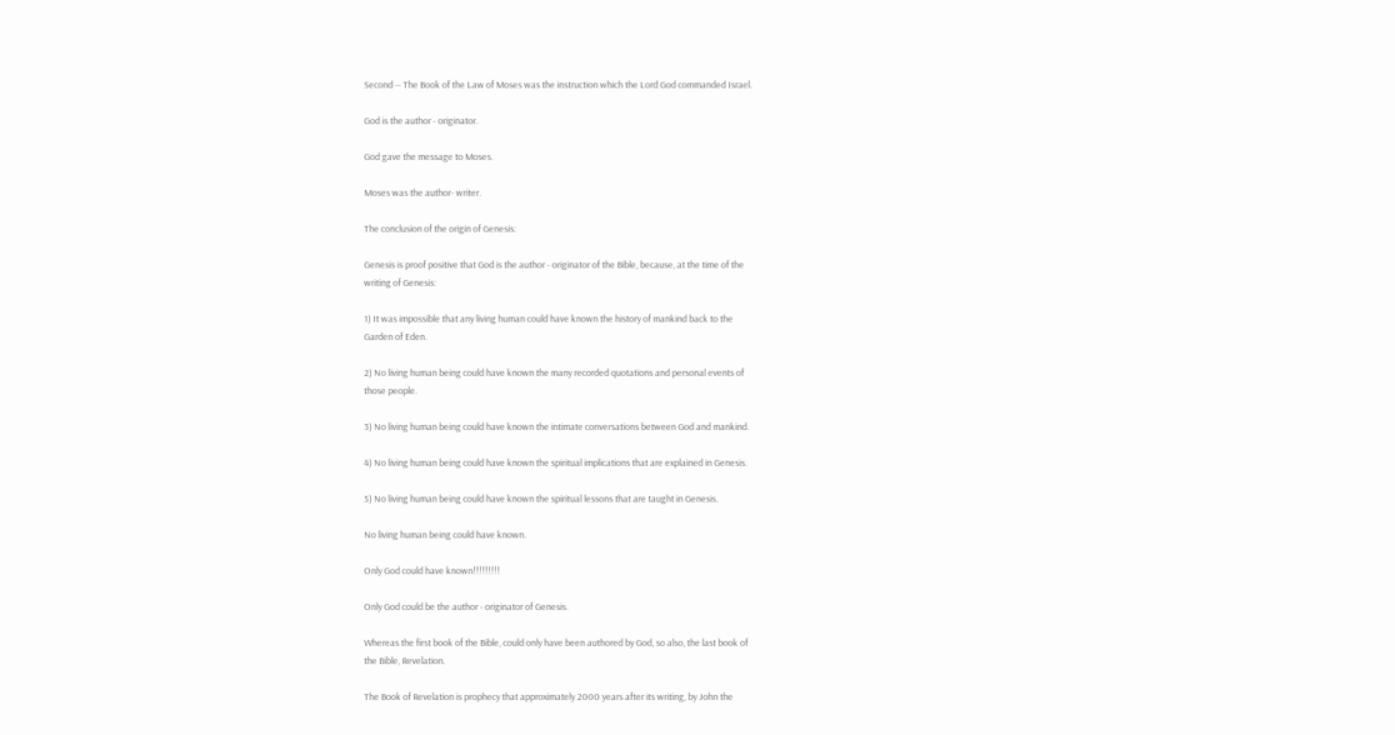Second -- The Book of the Law of Moses was the instruction which the Lord God commanded Israel.

God is the author - originator.

God gave the message to Moses.

Moses was the author- writer.

The conclusion of the origin of Genesis:

Genesis is proof positive that God is the author - originator of the Bible, because, at the time of the
writing of Genesis:

1) It was impossible that any living human could have known the history of mankind back to the
Garden of Eden.

2) No living human being could have known the many recorded quotations and personal events of
those people.

3) No living human being could have known the intimate conversations between God and mankind.

4) No living human being could have known the spiritual implications that are explained in Genesis.

5) No living human being could have known the spiritual lessons that are taught in Genesis.

No living human being could have known.

Only God could have known!!!!!!!!!

Only God could be the author - originator of Genesis.

Whereas the first book of the Bible, could only have been authored by God, so also, the last book of
the Bible, Revelation.

The Book of Revelation is prophecy that approximately 2000 years after its writing, by John the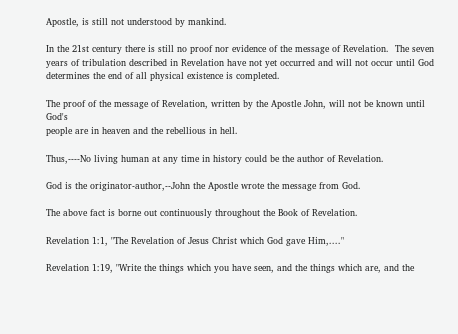Apostle, is still not understood by mankind.

In the 21st century there is still no proof nor evidence of the message of Revelation.  The seven
years of tribulation described in Revelation have not yet occurred and will not occur until God
determines the end of all physical existence is completed.

The proof of the message of Revelation, written by the Apostle John, will not be known until God's
people are in heaven and the rebellious in hell.

Thus,----No living human at any time in history could be the author of Revelation.

God is the originator-author,--John the Apostle wrote the message from God.

The above fact is borne out continuously throughout the Book of Revelation.

Revelation 1:1, "The Revelation of Jesus Christ which God gave Him,...."

Revelation 1:19, "Write the things which you have seen, and the things which are, and the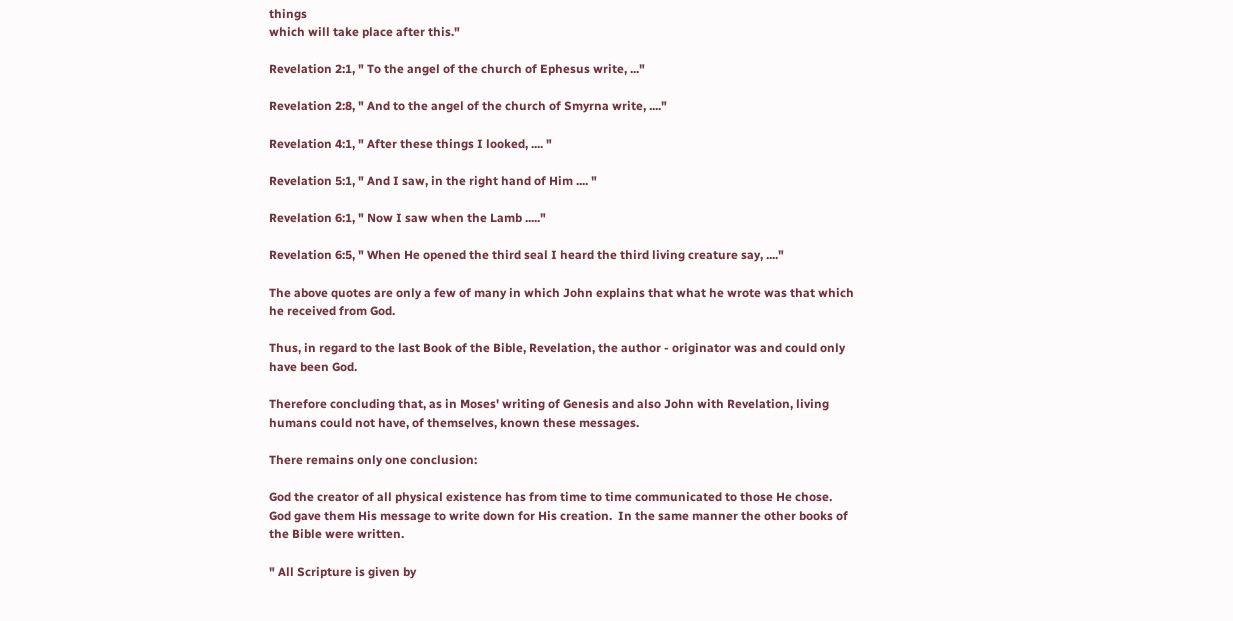things
which will take place after this."

Revelation 2:1, " To the angel of the church of Ephesus write, ..."

Revelation 2:8, " And to the angel of the church of Smyrna write, ...."

Revelation 4:1, " After these things I looked, .... "

Revelation 5:1, " And I saw, in the right hand of Him .... "

Revelation 6:1, " Now I saw when the Lamb ....."

Revelation 6:5, " When He opened the third seal I heard the third living creature say, ...."

The above quotes are only a few of many in which John explains that what he wrote was that which
he received from God.

Thus, in regard to the last Book of the Bible, Revelation, the author - originator was and could only
have been God.

Therefore concluding that, as in Moses' writing of Genesis and also John with Revelation, living
humans could not have, of themselves, known these messages.

There remains only one conclusion:

God the creator of all physical existence has from time to time communicated to those He chose.
God gave them His message to write down for His creation.  In the same manner the other books of
the Bible were written.

" All Scripture is given by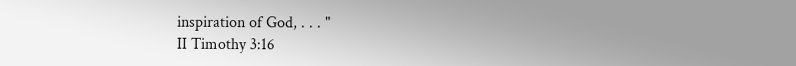inspiration of God, . . . "
II Timothy 3:16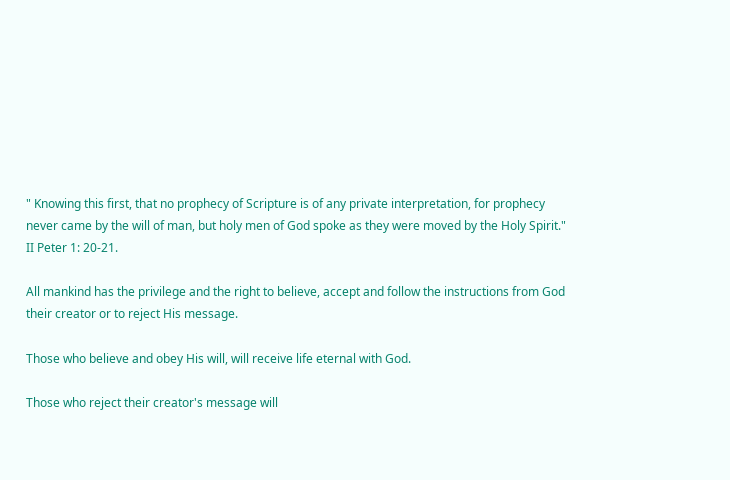" Knowing this first, that no prophecy of Scripture is of any private interpretation, for prophecy
never came by the will of man, but holy men of God spoke as they were moved by the Holy Spirit."
II Peter 1: 20-21.

All mankind has the privilege and the right to believe, accept and follow the instructions from God
their creator or to reject His message.

Those who believe and obey His will, will receive life eternal with God.

Those who reject their creator's message will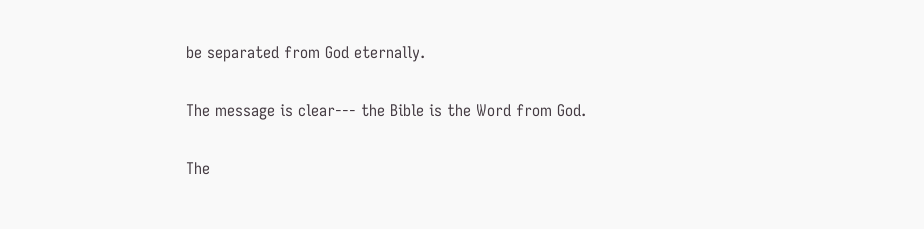be separated from God eternally.

The message is clear--- the Bible is the Word from God.

The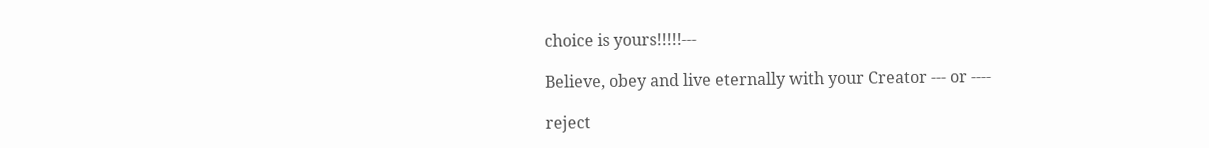choice is yours!!!!!---

Believe, obey and live eternally with your Creator --- or ----

reject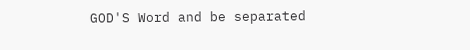GOD'S Word and be separated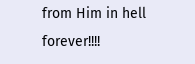from Him in hell forever!!!!